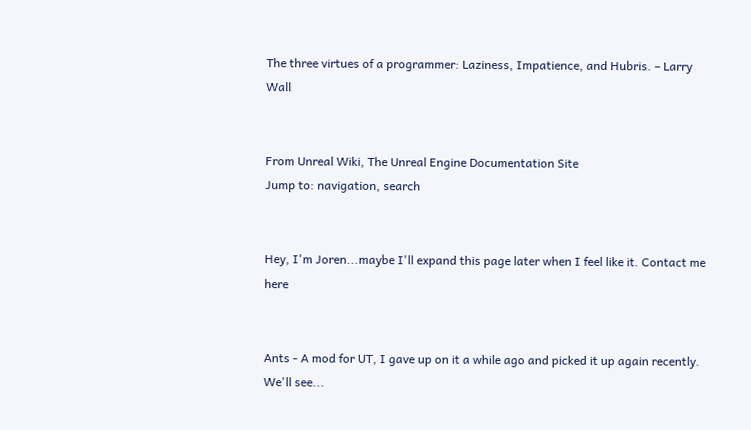The three virtues of a programmer: Laziness, Impatience, and Hubris. – Larry Wall


From Unreal Wiki, The Unreal Engine Documentation Site
Jump to: navigation, search


Hey, I'm Joren...maybe I'll expand this page later when I feel like it. Contact me here


Ants - A mod for UT, I gave up on it a while ago and picked it up again recently. We'll see...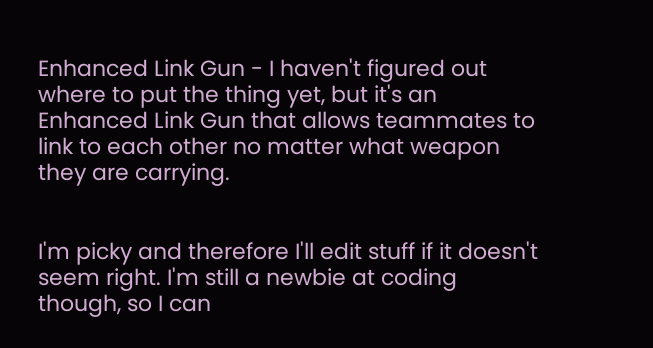Enhanced Link Gun - I haven't figured out where to put the thing yet, but it's an Enhanced Link Gun that allows teammates to link to each other no matter what weapon they are carrying.


I'm picky and therefore I'll edit stuff if it doesn't seem right. I'm still a newbie at coding though, so I can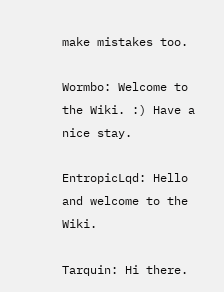make mistakes too.

Wormbo: Welcome to the Wiki. :) Have a nice stay.

EntropicLqd: Hello and welcome to the Wiki.

Tarquin: Hi there.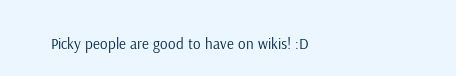Picky people are good to have on wikis! :D